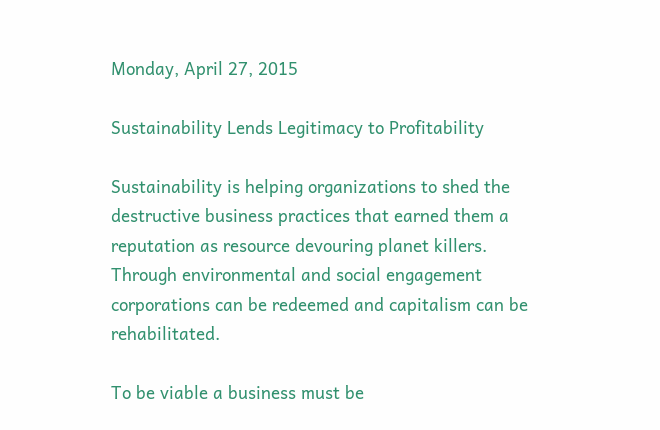Monday, April 27, 2015

Sustainability Lends Legitimacy to Profitability

Sustainability is helping organizations to shed the destructive business practices that earned them a reputation as resource devouring planet killers. Through environmental and social engagement corporations can be redeemed and capitalism can be rehabilitated.

To be viable a business must be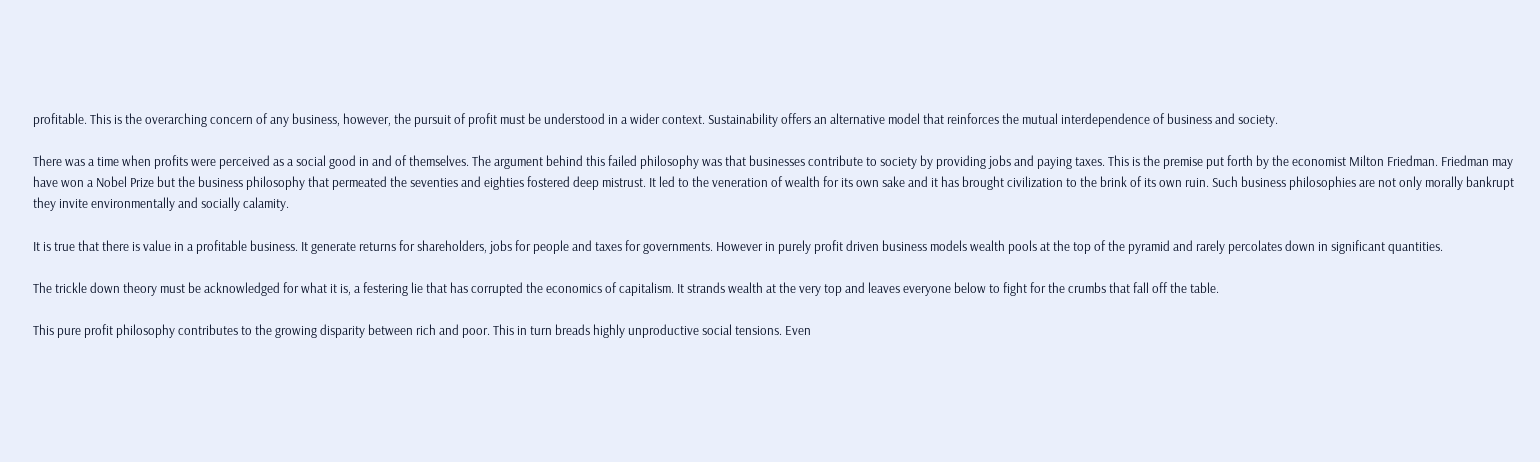profitable. This is the overarching concern of any business, however, the pursuit of profit must be understood in a wider context. Sustainability offers an alternative model that reinforces the mutual interdependence of business and society.

There was a time when profits were perceived as a social good in and of themselves. The argument behind this failed philosophy was that businesses contribute to society by providing jobs and paying taxes. This is the premise put forth by the economist Milton Friedman. Friedman may have won a Nobel Prize but the business philosophy that permeated the seventies and eighties fostered deep mistrust. It led to the veneration of wealth for its own sake and it has brought civilization to the brink of its own ruin. Such business philosophies are not only morally bankrupt they invite environmentally and socially calamity.

It is true that there is value in a profitable business. It generate returns for shareholders, jobs for people and taxes for governments. However in purely profit driven business models wealth pools at the top of the pyramid and rarely percolates down in significant quantities.

The trickle down theory must be acknowledged for what it is, a festering lie that has corrupted the economics of capitalism. It strands wealth at the very top and leaves everyone below to fight for the crumbs that fall off the table.

This pure profit philosophy contributes to the growing disparity between rich and poor. This in turn breads highly unproductive social tensions. Even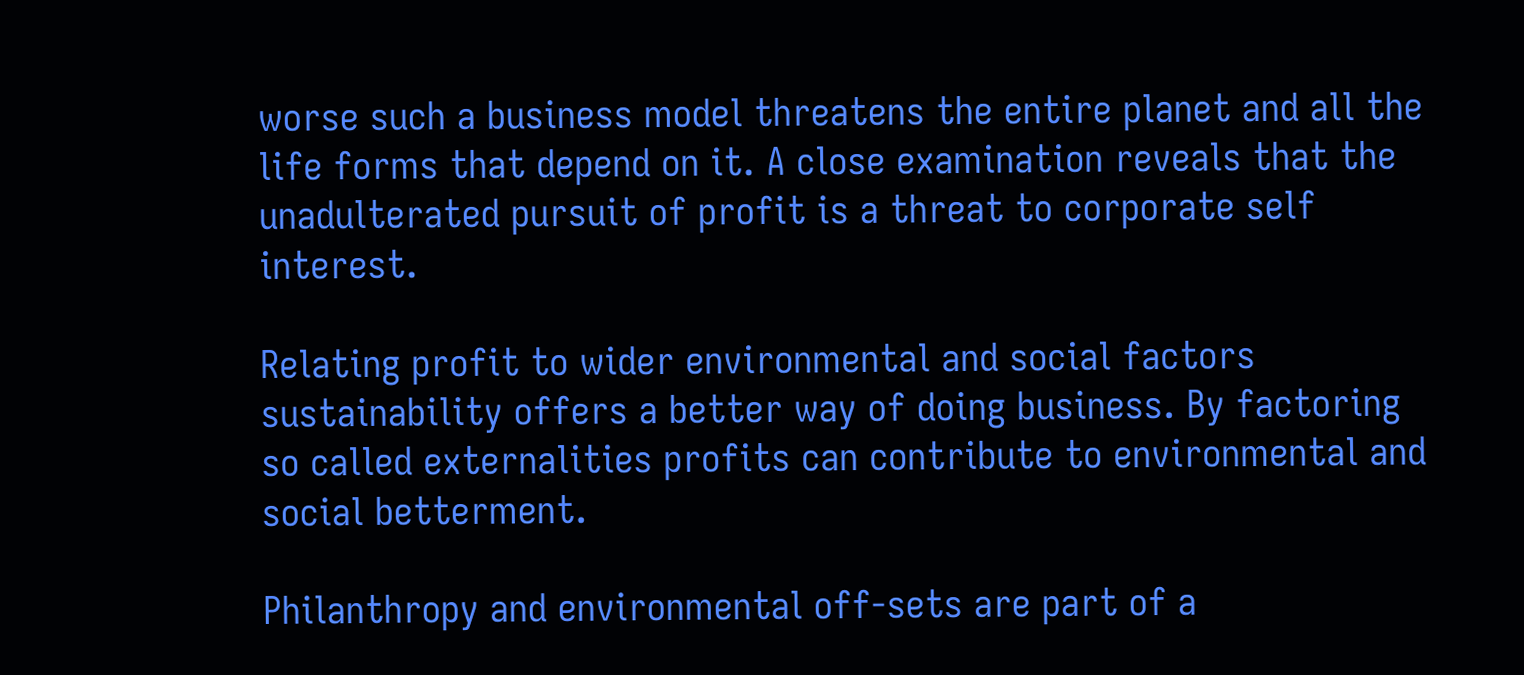worse such a business model threatens the entire planet and all the life forms that depend on it. A close examination reveals that the unadulterated pursuit of profit is a threat to corporate self interest.

Relating profit to wider environmental and social factors sustainability offers a better way of doing business. By factoring so called externalities profits can contribute to environmental and social betterment.

Philanthropy and environmental off-sets are part of a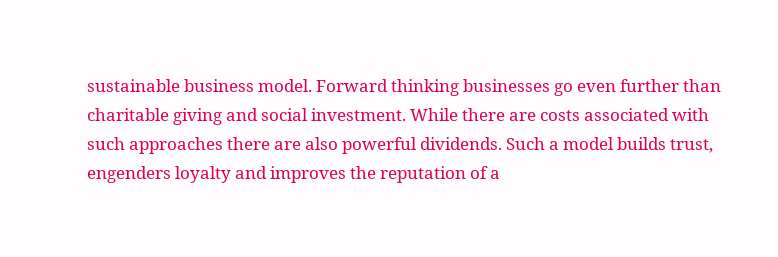sustainable business model. Forward thinking businesses go even further than charitable giving and social investment. While there are costs associated with such approaches there are also powerful dividends. Such a model builds trust, engenders loyalty and improves the reputation of a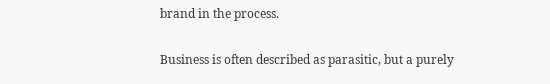brand in the process.

Business is often described as parasitic, but a purely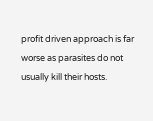profit driven approach is far worse as parasites do not usually kill their hosts.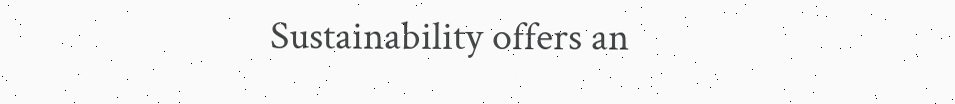Sustainability offers an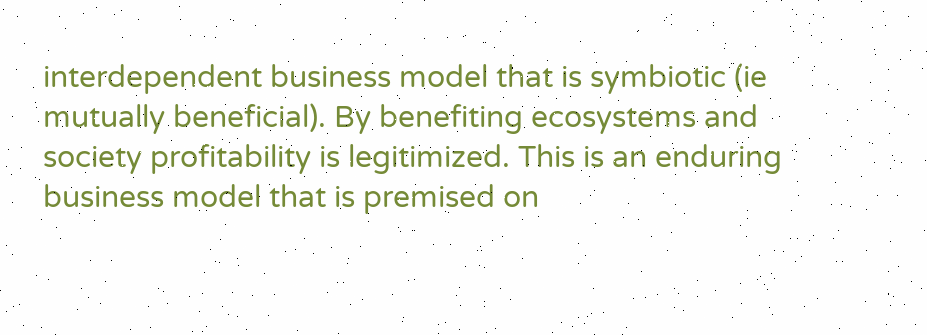interdependent business model that is symbiotic (ie mutually beneficial). By benefiting ecosystems and society profitability is legitimized. This is an enduring business model that is premised on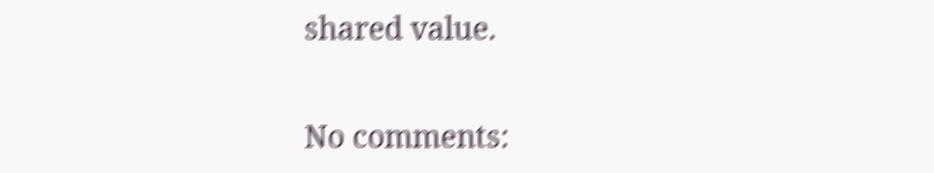shared value.

No comments: